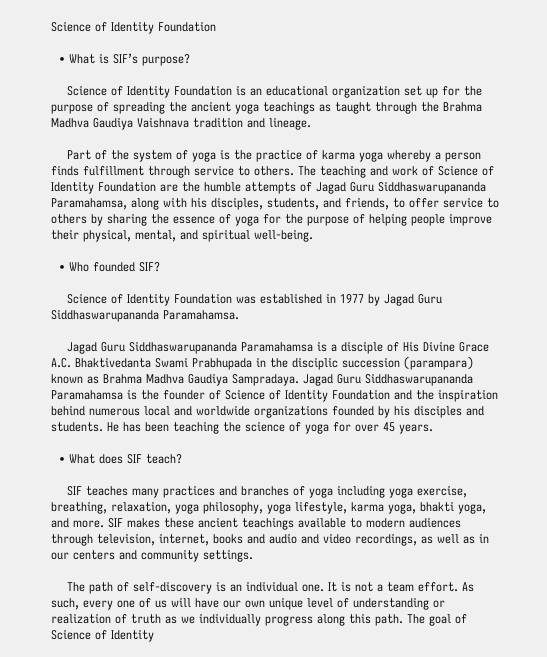Science of Identity Foundation

  • What is SIF’s purpose?

    Science of Identity Foundation is an educational organization set up for the purpose of spreading the ancient yoga teachings as taught through the Brahma Madhva Gaudiya Vaishnava tradition and lineage.

    Part of the system of yoga is the practice of karma yoga whereby a person finds fulfillment through service to others. The teaching and work of Science of Identity Foundation are the humble attempts of Jagad Guru Siddhaswarupananda Paramahamsa, along with his disciples, students, and friends, to offer service to others by sharing the essence of yoga for the purpose of helping people improve their physical, mental, and spiritual well-being.

  • Who founded SIF?

    Science of Identity Foundation was established in 1977 by Jagad Guru Siddhaswarupananda Paramahamsa.

    Jagad Guru Siddhaswarupananda Paramahamsa is a disciple of His Divine Grace A.C. Bhaktivedanta Swami Prabhupada in the disciplic succession (parampara) known as Brahma Madhva Gaudiya Sampradaya. Jagad Guru Siddhaswarupananda Paramahamsa is the founder of Science of Identity Foundation and the inspiration behind numerous local and worldwide organizations founded by his disciples and students. He has been teaching the science of yoga for over 45 years.

  • What does SIF teach?

    SIF teaches many practices and branches of yoga including yoga exercise, breathing, relaxation, yoga philosophy, yoga lifestyle, karma yoga, bhakti yoga, and more. SIF makes these ancient teachings available to modern audiences through television, internet, books and audio and video recordings, as well as in our centers and community settings.

    The path of self-discovery is an individual one. It is not a team effort. As such, every one of us will have our own unique level of understanding or realization of truth as we individually progress along this path. The goal of Science of Identity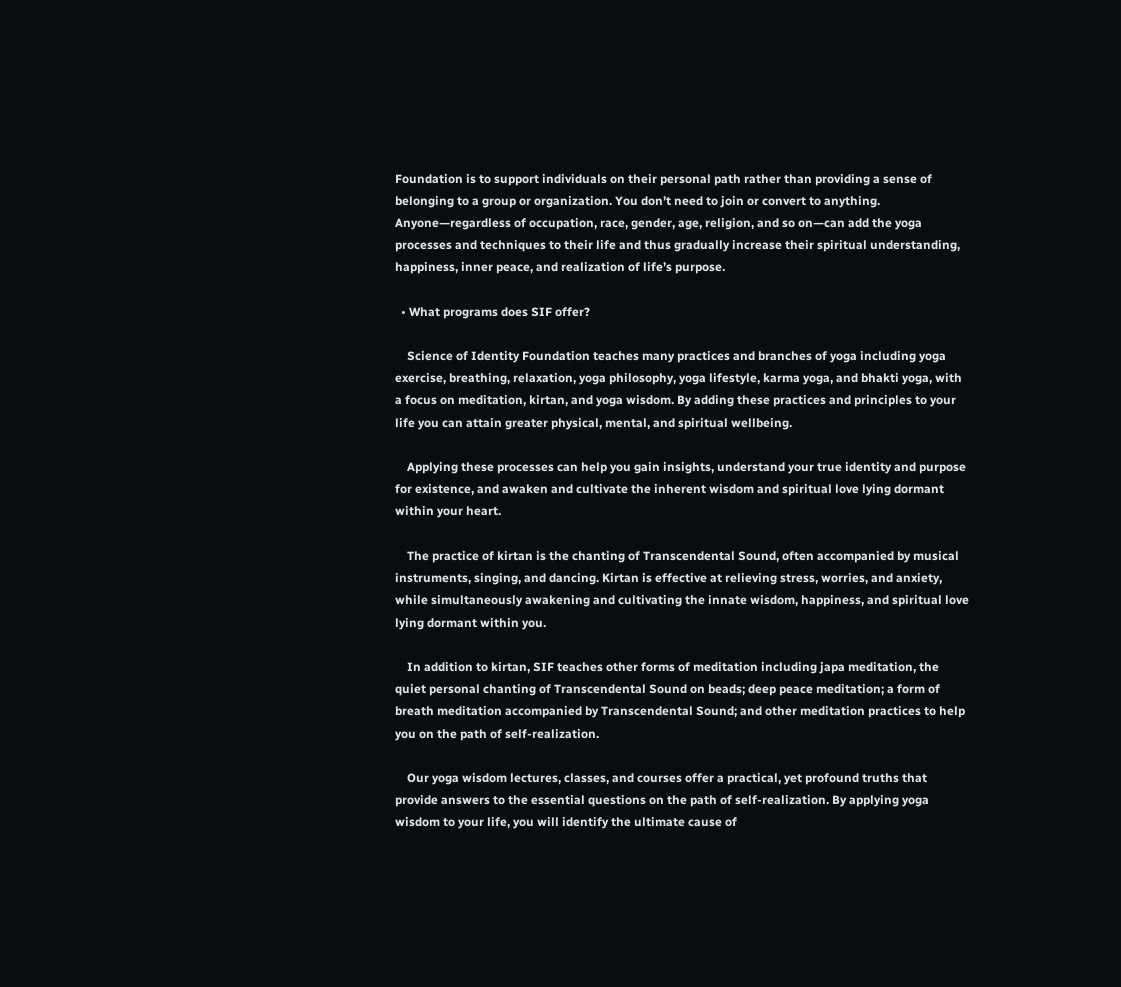Foundation is to support individuals on their personal path rather than providing a sense of belonging to a group or organization. You don’t need to join or convert to anything. Anyone—regardless of occupation, race, gender, age, religion, and so on—can add the yoga processes and techniques to their life and thus gradually increase their spiritual understanding, happiness, inner peace, and realization of life’s purpose.

  • What programs does SIF offer?

    Science of Identity Foundation teaches many practices and branches of yoga including yoga exercise, breathing, relaxation, yoga philosophy, yoga lifestyle, karma yoga, and bhakti yoga, with a focus on meditation, kirtan, and yoga wisdom. By adding these practices and principles to your life you can attain greater physical, mental, and spiritual wellbeing.

    Applying these processes can help you gain insights, understand your true identity and purpose for existence, and awaken and cultivate the inherent wisdom and spiritual love lying dormant within your heart.

    The practice of kirtan is the chanting of Transcendental Sound, often accompanied by musical instruments, singing, and dancing. Kirtan is effective at relieving stress, worries, and anxiety, while simultaneously awakening and cultivating the innate wisdom, happiness, and spiritual love lying dormant within you.

    In addition to kirtan, SIF teaches other forms of meditation including japa meditation, the quiet personal chanting of Transcendental Sound on beads; deep peace meditation; a form of breath meditation accompanied by Transcendental Sound; and other meditation practices to help you on the path of self-realization.

    Our yoga wisdom lectures, classes, and courses offer a practical, yet profound truths that provide answers to the essential questions on the path of self-realization. By applying yoga wisdom to your life, you will identify the ultimate cause of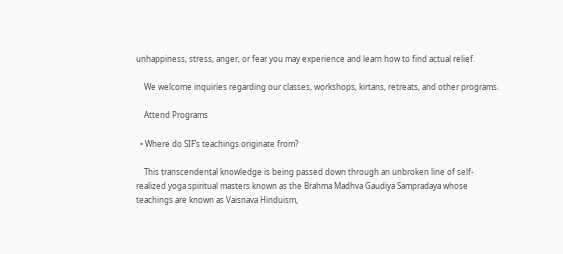unhappiness, stress, anger, or fear you may experience and learn how to find actual relief.

    We welcome inquiries regarding our classes, workshops, kirtans, retreats, and other programs.

    Attend Programs

  • Where do SIF’s teachings originate from?

    This transcendental knowledge is being passed down through an unbroken line of self-realized yoga spiritual masters known as the Brahma Madhva Gaudiya Sampradaya whose teachings are known as Vaisnava Hinduism,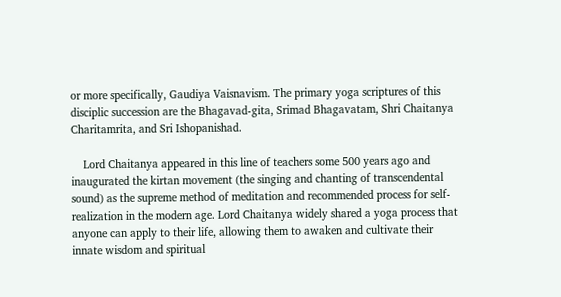or more specifically, Gaudiya Vaisnavism. The primary yoga scriptures of this disciplic succession are the Bhagavad-gita, Srimad Bhagavatam, Shri Chaitanya Charitamrita, and Sri Ishopanishad.

    Lord Chaitanya appeared in this line of teachers some 500 years ago and inaugurated the kirtan movement (the singing and chanting of transcendental sound) as the supreme method of meditation and recommended process for self-realization in the modern age. Lord Chaitanya widely shared a yoga process that anyone can apply to their life, allowing them to awaken and cultivate their innate wisdom and spiritual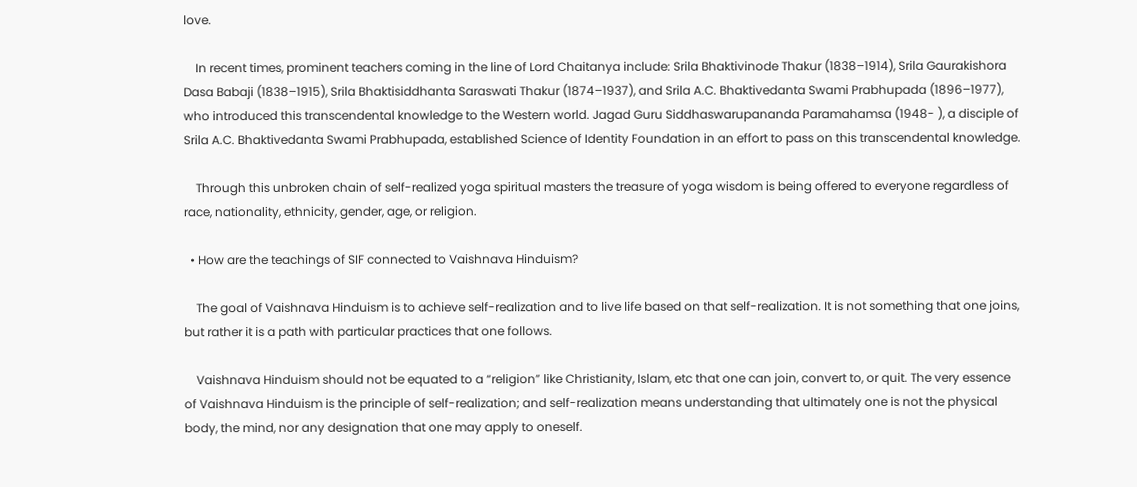love.

    In recent times, prominent teachers coming in the line of Lord Chaitanya include: Srila Bhaktivinode Thakur (1838–1914), Srila Gaurakishora Dasa Babaji (1838–1915), Srila Bhaktisiddhanta Saraswati Thakur (1874–1937), and Srila A.C. Bhaktivedanta Swami Prabhupada (1896–1977), who introduced this transcendental knowledge to the Western world. Jagad Guru Siddhaswarupananda Paramahamsa (1948- ), a disciple of Srila A.C. Bhaktivedanta Swami Prabhupada, established Science of Identity Foundation in an effort to pass on this transcendental knowledge.

    Through this unbroken chain of self-realized yoga spiritual masters the treasure of yoga wisdom is being offered to everyone regardless of race, nationality, ethnicity, gender, age, or religion.

  • How are the teachings of SIF connected to Vaishnava Hinduism?

    The goal of Vaishnava Hinduism is to achieve self-realization and to live life based on that self-realization. It is not something that one joins, but rather it is a path with particular practices that one follows.

    Vaishnava Hinduism should not be equated to a “religion” like Christianity, Islam, etc that one can join, convert to, or quit. The very essence of Vaishnava Hinduism is the principle of self-realization; and self-realization means understanding that ultimately one is not the physical body, the mind, nor any designation that one may apply to oneself.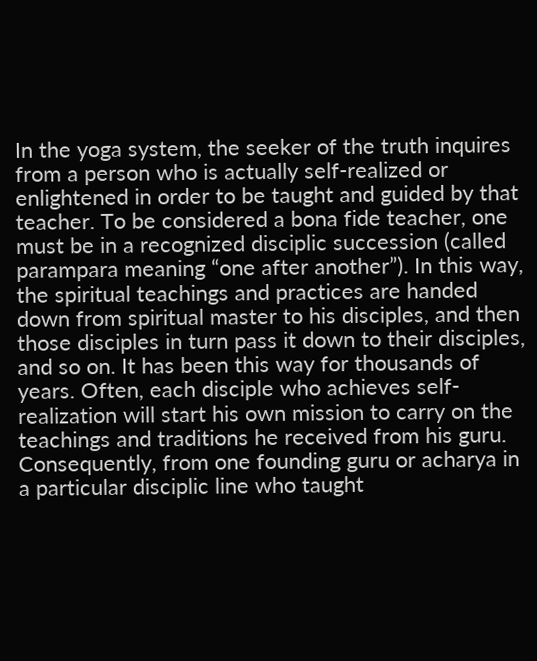In the yoga system, the seeker of the truth inquires from a person who is actually self-realized or enlightened in order to be taught and guided by that teacher. To be considered a bona fide teacher, one must be in a recognized disciplic succession (called parampara meaning “one after another”). In this way, the spiritual teachings and practices are handed down from spiritual master to his disciples, and then those disciples in turn pass it down to their disciples, and so on. It has been this way for thousands of years. Often, each disciple who achieves self-realization will start his own mission to carry on the teachings and traditions he received from his guru. Consequently, from one founding guru or acharya in a particular disciplic line who taught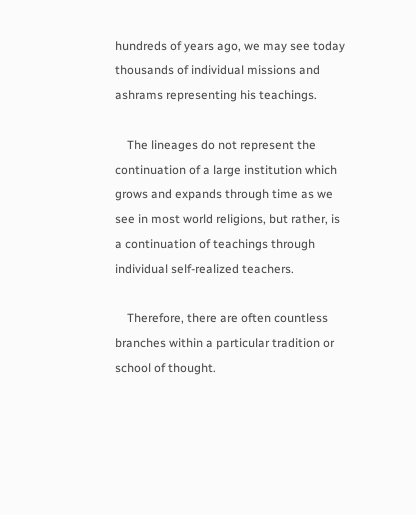hundreds of years ago, we may see today thousands of individual missions and ashrams representing his teachings.

    The lineages do not represent the continuation of a large institution which grows and expands through time as we see in most world religions, but rather, is a continuation of teachings through individual self-realized teachers.

    Therefore, there are often countless branches within a particular tradition or school of thought.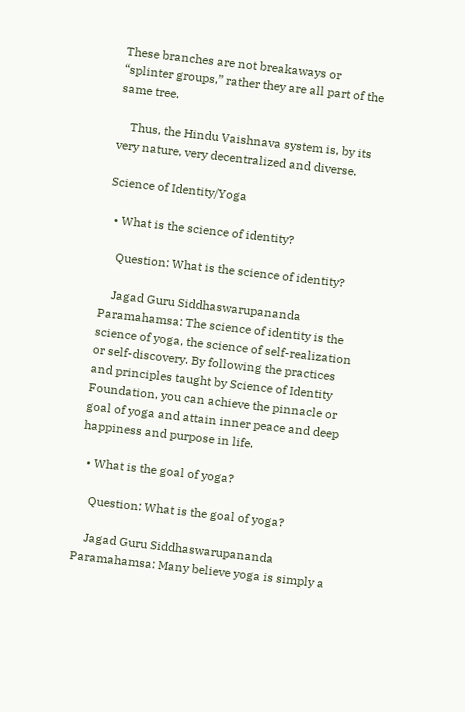These branches are not breakaways or “splinter groups,” rather they are all part of the same tree.

    Thus, the Hindu Vaishnava system is, by its very nature, very decentralized and diverse.

Science of Identity/Yoga

  • What is the science of identity?

    Question: What is the science of identity?

    Jagad Guru Siddhaswarupananda Paramahamsa: The science of identity is the science of yoga, the science of self-realization or self-discovery. By following the practices and principles taught by Science of Identity Foundation, you can achieve the pinnacle or goal of yoga and attain inner peace and deep happiness and purpose in life.

  • What is the goal of yoga?

    Question: What is the goal of yoga?

    Jagad Guru Siddhaswarupananda Paramahamsa: Many believe yoga is simply a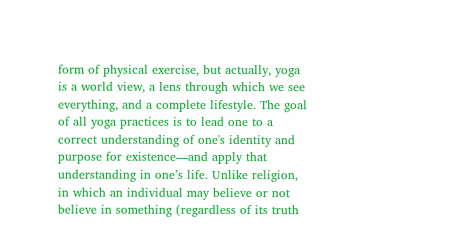form of physical exercise, but actually, yoga is a world view, a lens through which we see everything, and a complete lifestyle. The goal of all yoga practices is to lead one to a correct understanding of one's identity and purpose for existence—and apply that understanding in one’s life. Unlike religion, in which an individual may believe or not believe in something (regardless of its truth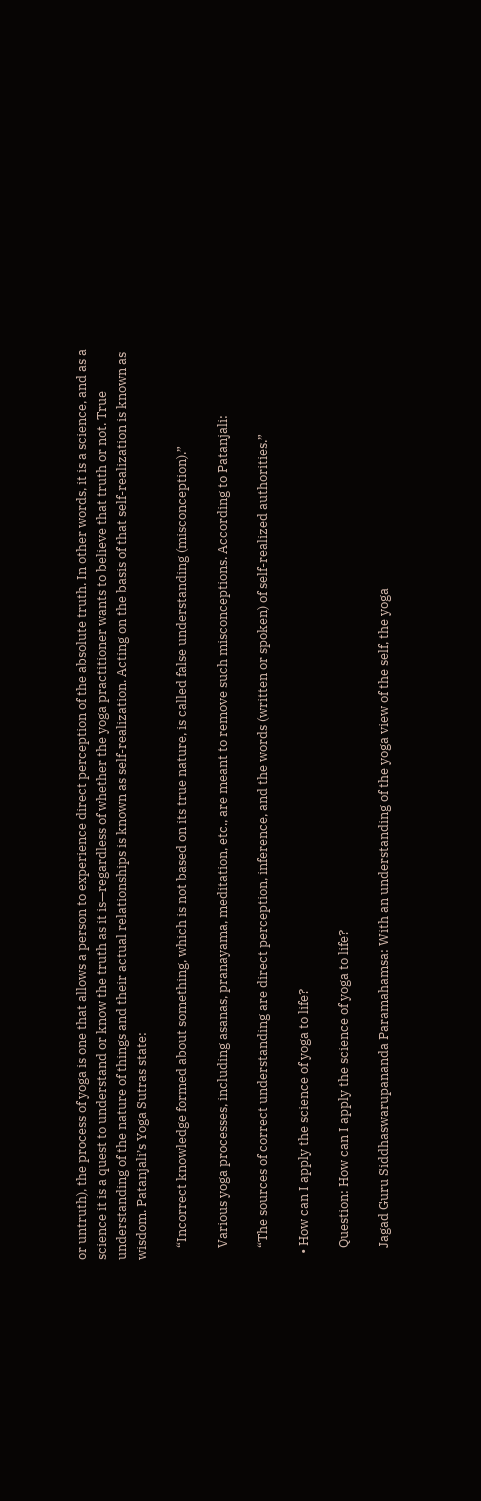or untruth), the process of yoga is one that allows a person to experience direct perception of the absolute truth. In other words, it is a science, and as a science it is a quest to understand or know the truth as it is—regardless of whether the yoga practitioner wants to believe that truth or not. True understanding of the nature of things and their actual relationships is known as self-realization. Acting on the basis of that self-realization is known as wisdom. Patanjali’s Yoga Sutras state:

    “Incorrect knowledge formed about something, which is not based on its true nature, is called false understanding (misconception).”

    Various yoga processes, including asanas, pranayama, meditation, etc., are meant to remove such misconceptions. According to Patanjali:

    “The sources of correct understanding are direct perception, inference, and the words (written or spoken) of self-realized authorities.”

  • How can I apply the science of yoga to life?

    Question: How can I apply the science of yoga to life?

    Jagad Guru Siddhaswarupananda Paramahamsa: With an understanding of the yoga view of the self, the yoga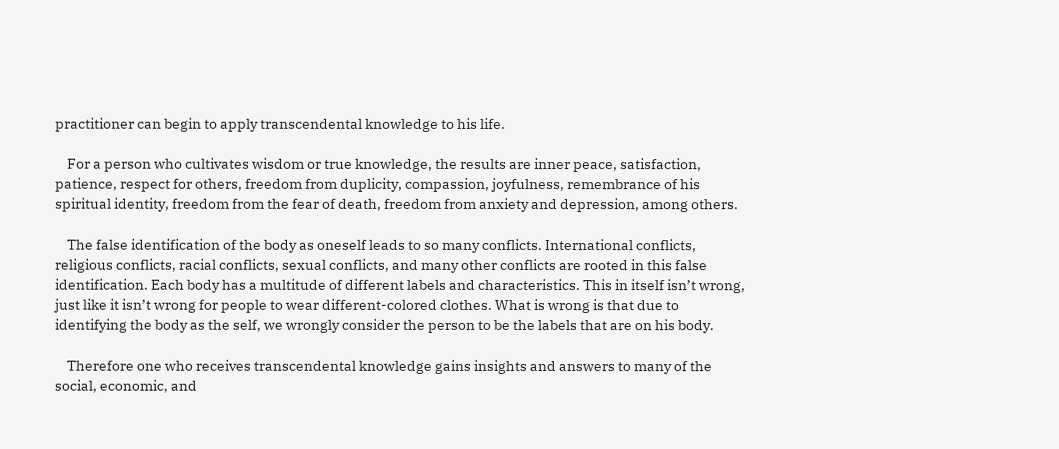practitioner can begin to apply transcendental knowledge to his life.

    For a person who cultivates wisdom or true knowledge, the results are inner peace, satisfaction, patience, respect for others, freedom from duplicity, compassion, joyfulness, remembrance of his spiritual identity, freedom from the fear of death, freedom from anxiety and depression, among others.

    The false identification of the body as oneself leads to so many conflicts. International conflicts, religious conflicts, racial conflicts, sexual conflicts, and many other conflicts are rooted in this false identification. Each body has a multitude of different labels and characteristics. This in itself isn’t wrong, just like it isn’t wrong for people to wear different-colored clothes. What is wrong is that due to identifying the body as the self, we wrongly consider the person to be the labels that are on his body.

    Therefore one who receives transcendental knowledge gains insights and answers to many of the social, economic, and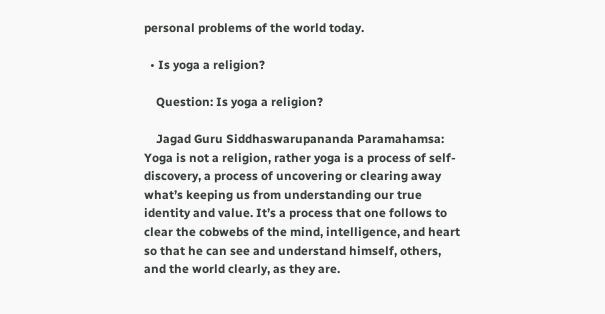personal problems of the world today.

  • Is yoga a religion?

    Question: Is yoga a religion?

    Jagad Guru Siddhaswarupananda Paramahamsa: Yoga is not a religion, rather yoga is a process of self-discovery, a process of uncovering or clearing away what’s keeping us from understanding our true identity and value. It’s a process that one follows to clear the cobwebs of the mind, intelligence, and heart so that he can see and understand himself, others, and the world clearly, as they are.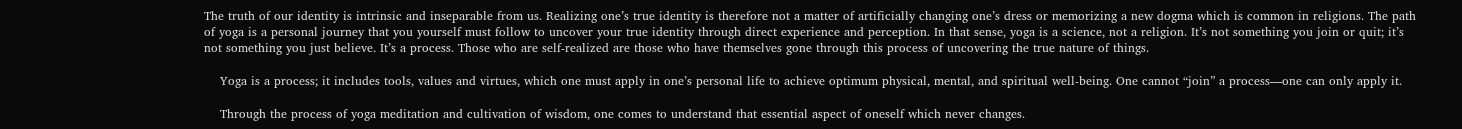The truth of our identity is intrinsic and inseparable from us. Realizing one’s true identity is therefore not a matter of artificially changing one’s dress or memorizing a new dogma which is common in religions. The path of yoga is a personal journey that you yourself must follow to uncover your true identity through direct experience and perception. In that sense, yoga is a science, not a religion. It’s not something you join or quit; it’s not something you just believe. It’s a process. Those who are self-realized are those who have themselves gone through this process of uncovering the true nature of things.

    Yoga is a process; it includes tools, values and virtues, which one must apply in one’s personal life to achieve optimum physical, mental, and spiritual well-being. One cannot “join” a process—one can only apply it.

    Through the process of yoga meditation and cultivation of wisdom, one comes to understand that essential aspect of oneself which never changes.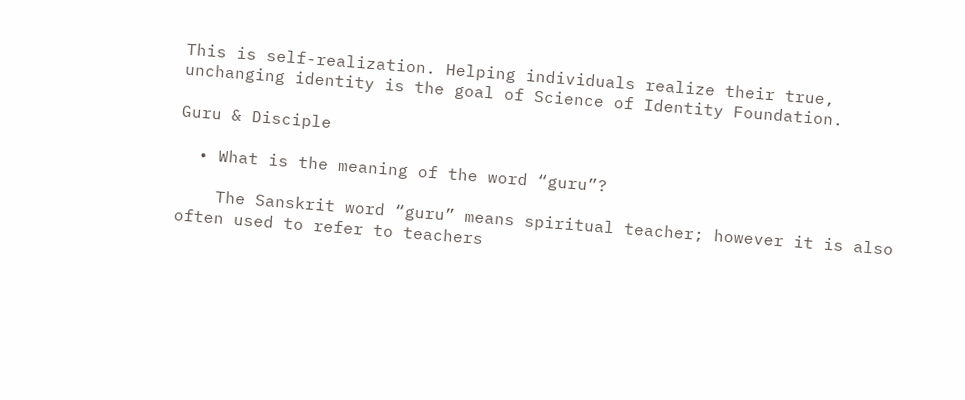This is self-realization. Helping individuals realize their true, unchanging identity is the goal of Science of Identity Foundation.

Guru & Disciple

  • What is the meaning of the word “guru”?

    The Sanskrit word “guru” means spiritual teacher; however it is also often used to refer to teachers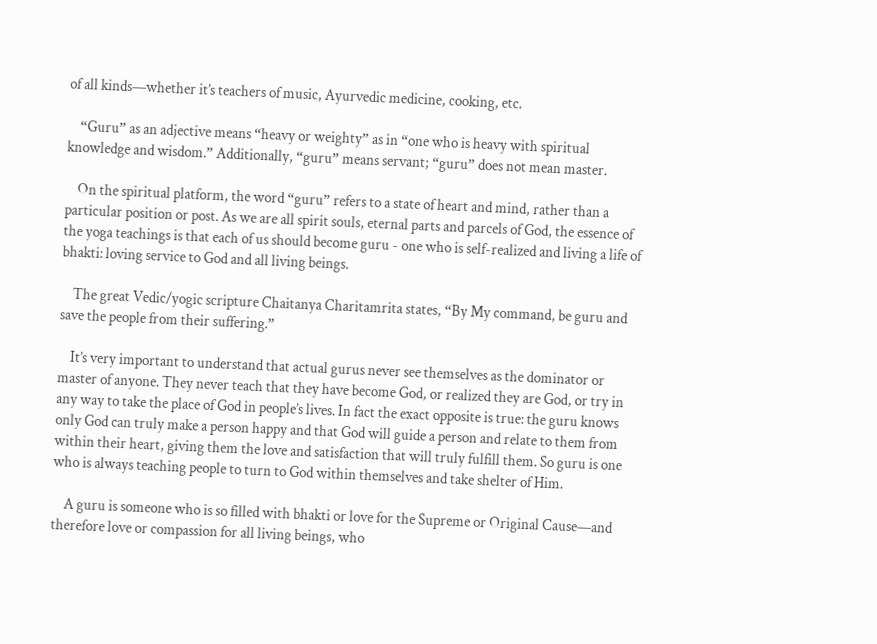of all kinds—whether it’s teachers of music, Ayurvedic medicine, cooking, etc.

    “Guru” as an adjective means “heavy or weighty” as in “one who is heavy with spiritual knowledge and wisdom.” Additionally, “guru” means servant; “guru” does not mean master.

    On the spiritual platform, the word “guru” refers to a state of heart and mind, rather than a particular position or post. As we are all spirit souls, eternal parts and parcels of God, the essence of the yoga teachings is that each of us should become guru - one who is self-realized and living a life of bhakti: loving service to God and all living beings.

    The great Vedic/yogic scripture Chaitanya Charitamrita states, “By My command, be guru and save the people from their suffering.”

    It’s very important to understand that actual gurus never see themselves as the dominator or master of anyone. They never teach that they have become God, or realized they are God, or try in any way to take the place of God in people’s lives. In fact the exact opposite is true: the guru knows only God can truly make a person happy and that God will guide a person and relate to them from within their heart, giving them the love and satisfaction that will truly fulfill them. So guru is one who is always teaching people to turn to God within themselves and take shelter of Him.

    A guru is someone who is so filled with bhakti or love for the Supreme or Original Cause—and therefore love or compassion for all living beings, who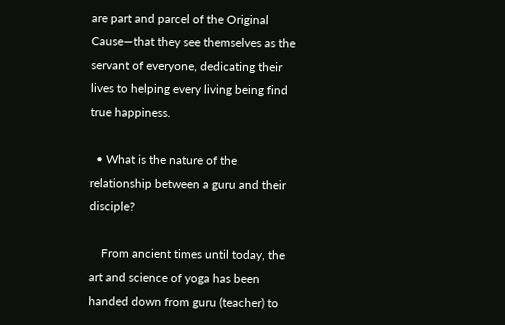are part and parcel of the Original Cause—that they see themselves as the servant of everyone, dedicating their lives to helping every living being find true happiness.

  • What is the nature of the relationship between a guru and their disciple?

    From ancient times until today, the art and science of yoga has been handed down from guru (teacher) to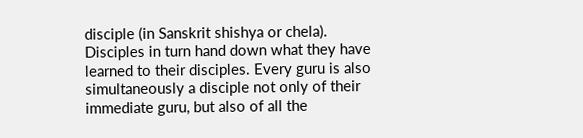disciple (in Sanskrit shishya or chela). Disciples in turn hand down what they have learned to their disciples. Every guru is also simultaneously a disciple not only of their immediate guru, but also of all the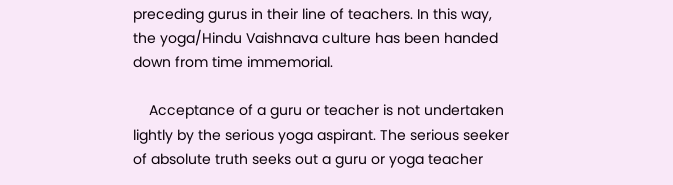preceding gurus in their line of teachers. In this way, the yoga/Hindu Vaishnava culture has been handed down from time immemorial.

    Acceptance of a guru or teacher is not undertaken lightly by the serious yoga aspirant. The serious seeker of absolute truth seeks out a guru or yoga teacher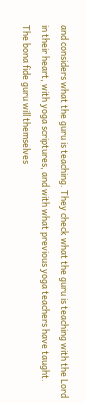and considers what the guru is teaching. They check what the guru is teaching with the Lord in their heart, with yoga scriptures, and with what previous yoga teachers have taught. The bona fide guru will themselves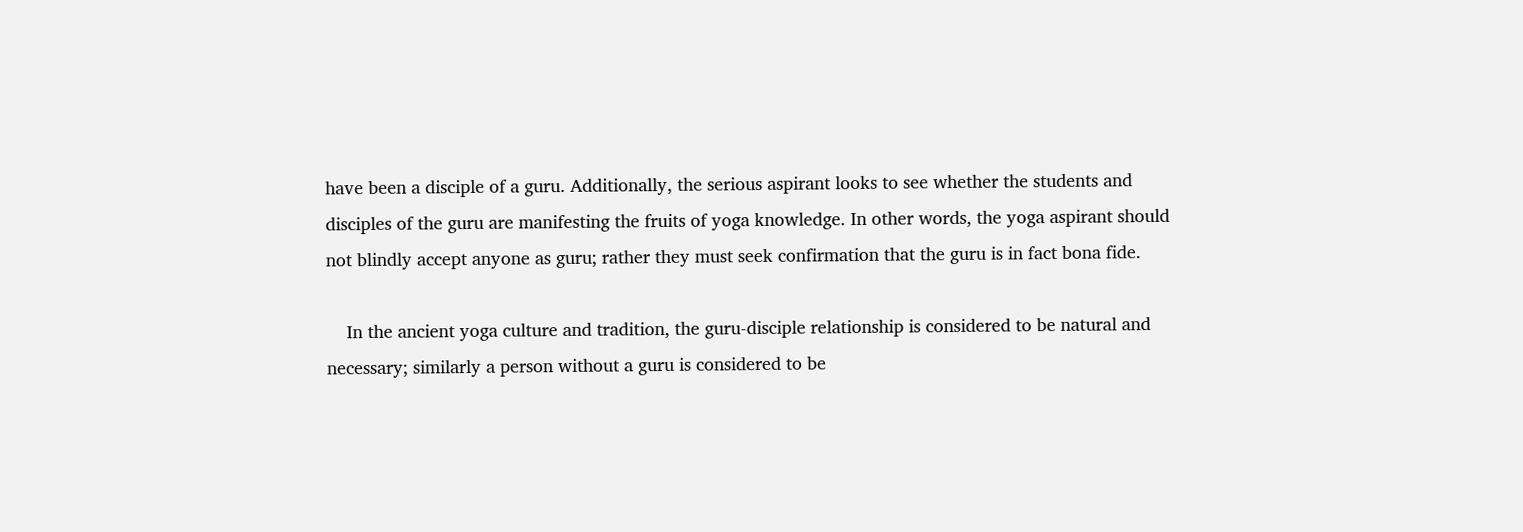have been a disciple of a guru. Additionally, the serious aspirant looks to see whether the students and disciples of the guru are manifesting the fruits of yoga knowledge. In other words, the yoga aspirant should not blindly accept anyone as guru; rather they must seek confirmation that the guru is in fact bona fide.

    In the ancient yoga culture and tradition, the guru-disciple relationship is considered to be natural and necessary; similarly a person without a guru is considered to be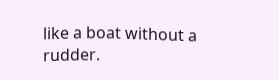like a boat without a rudder.